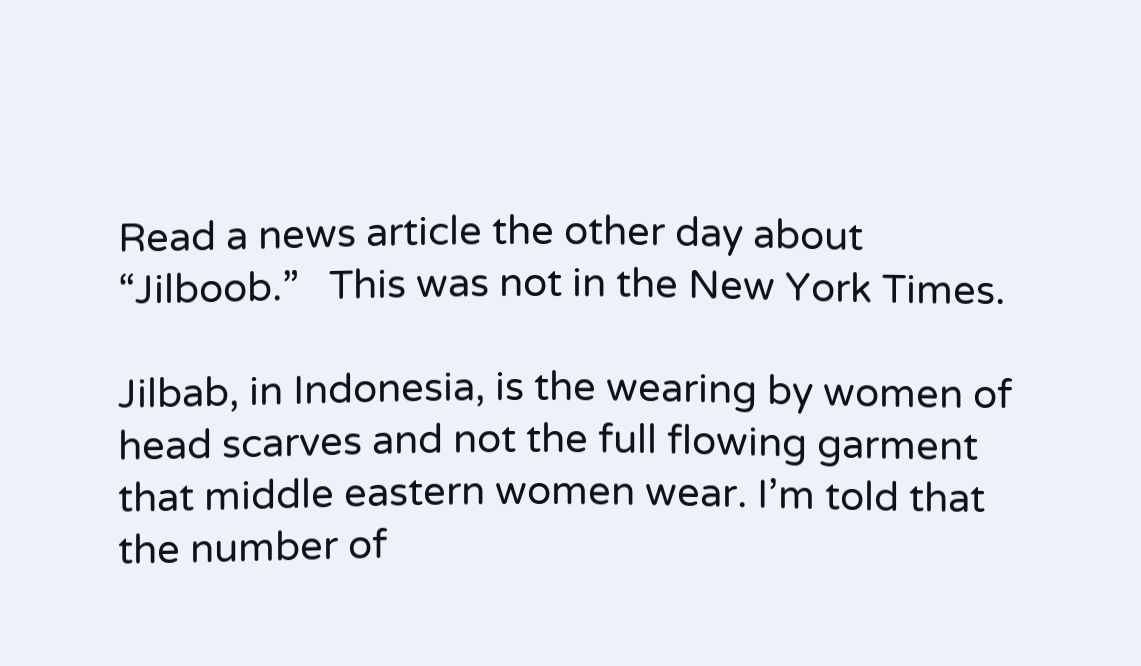Read a news article the other day about “Jilboob.”   This was not in the New York Times.

Jilbab, in Indonesia, is the wearing by women of head scarves and not the full flowing garment that middle eastern women wear. I’m told that the number of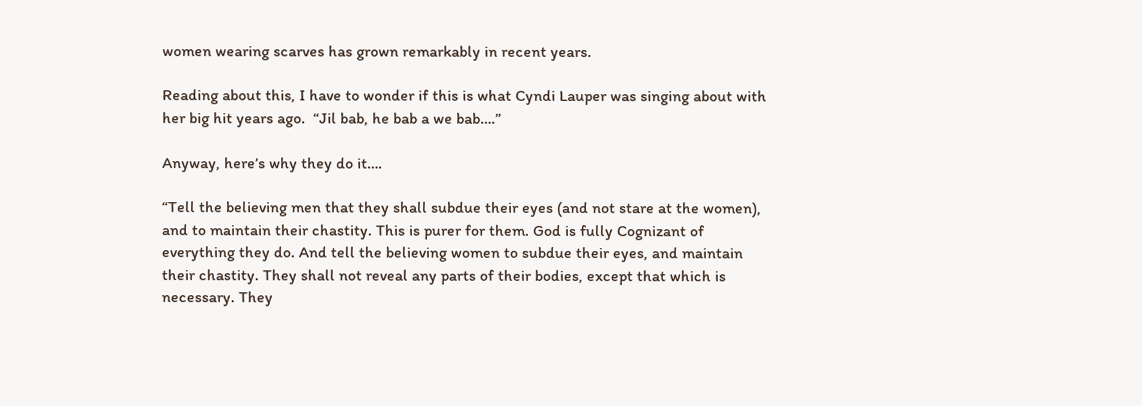women wearing scarves has grown remarkably in recent years.

Reading about this, I have to wonder if this is what Cyndi Lauper was singing about with her big hit years ago.  “Jil bab, he bab a we bab….”

Anyway, here’s why they do it….

“Tell the believing men that they shall subdue their eyes (and not stare at the women), and to maintain their chastity. This is purer for them. God is fully Cognizant of everything they do. And tell the believing women to subdue their eyes, and maintain their chastity. They shall not reveal any parts of their bodies, except that which is necessary. They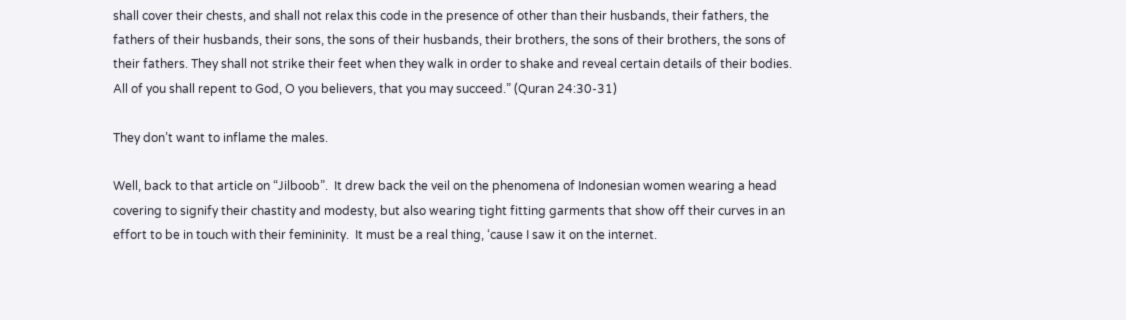shall cover their chests, and shall not relax this code in the presence of other than their husbands, their fathers, the fathers of their husbands, their sons, the sons of their husbands, their brothers, the sons of their brothers, the sons of their fathers. They shall not strike their feet when they walk in order to shake and reveal certain details of their bodies. All of you shall repent to God, O you believers, that you may succeed.” (Quran 24:30-31)

They don’t want to inflame the males.

Well, back to that article on “Jilboob”.  It drew back the veil on the phenomena of Indonesian women wearing a head covering to signify their chastity and modesty, but also wearing tight fitting garments that show off their curves in an effort to be in touch with their femininity.  It must be a real thing, ‘cause I saw it on the internet.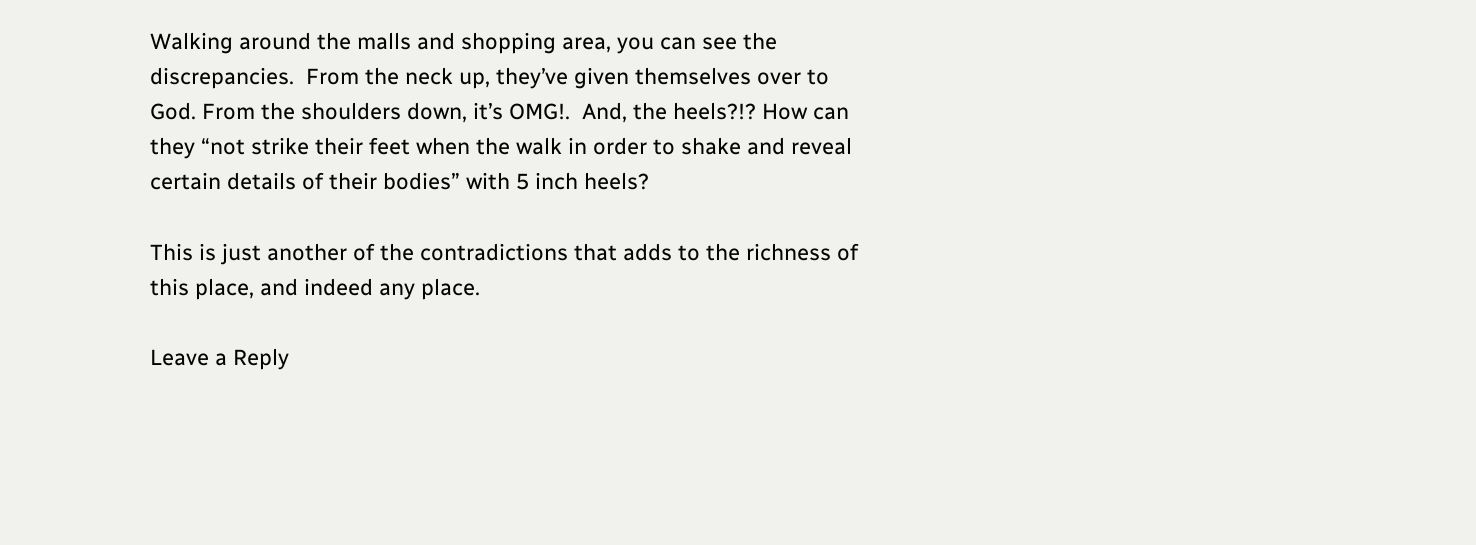Walking around the malls and shopping area, you can see the discrepancies.  From the neck up, they’ve given themselves over to God. From the shoulders down, it’s OMG!.  And, the heels?!? How can they “not strike their feet when the walk in order to shake and reveal certain details of their bodies” with 5 inch heels?

This is just another of the contradictions that adds to the richness of this place, and indeed any place.

Leave a Reply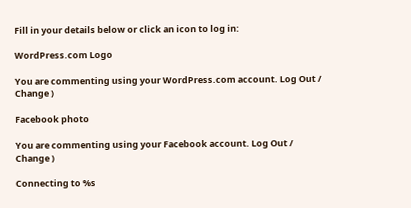Fill in your details below or click an icon to log in:

WordPress.com Logo

You are commenting using your WordPress.com account. Log Out /  Change )

Facebook photo

You are commenting using your Facebook account. Log Out /  Change )

Connecting to %s